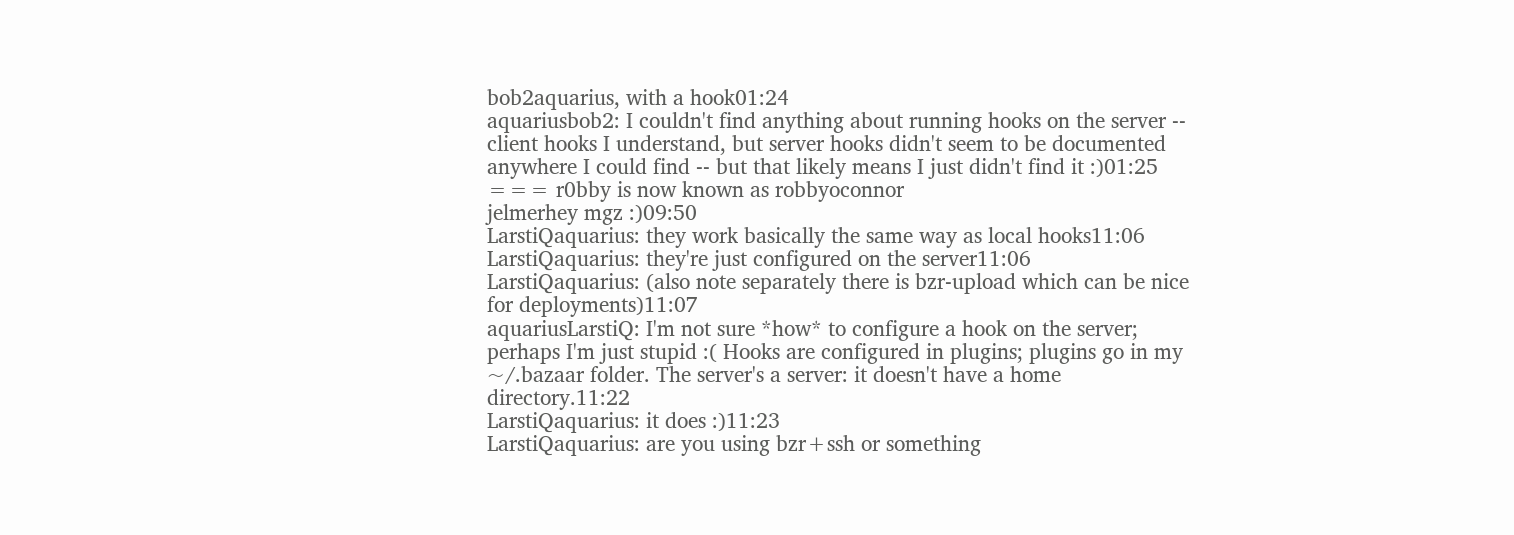bob2aquarius, with a hook01:24
aquariusbob2: I couldn't find anything about running hooks on the server -- client hooks I understand, but server hooks didn't seem to be documented anywhere I could find -- but that likely means I just didn't find it :)01:25
=== r0bby is now known as robbyoconnor
jelmerhey mgz :)09:50
LarstiQaquarius: they work basically the same way as local hooks11:06
LarstiQaquarius: they're just configured on the server11:06
LarstiQaquarius: (also note separately there is bzr-upload which can be nice for deployments)11:07
aquariusLarstiQ: I'm not sure *how* to configure a hook on the server; perhaps I'm just stupid :( Hooks are configured in plugins; plugins go in my ~/.bazaar folder. The server's a server: it doesn't have a home directory.11:22
LarstiQaquarius: it does :)11:23
LarstiQaquarius: are you using bzr+ssh or something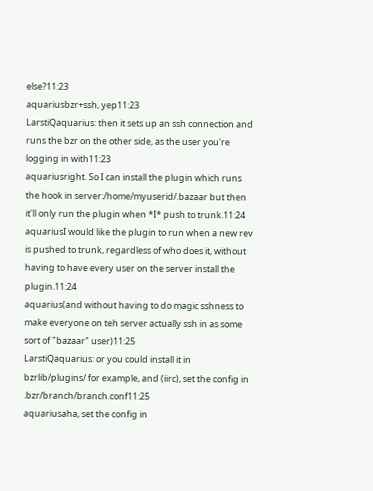else?11:23
aquariusbzr+ssh, yep11:23
LarstiQaquarius: then it sets up an ssh connection and runs the bzr on the other side, as the user you're logging in with11:23
aquariusright. So I can install the plugin which runs the hook in server:/home/myuserid/.bazaar but then it'll only run the plugin when *I* push to trunk.11:24
aquariusI would like the plugin to run when a new rev is pushed to trunk, regardless of who does it, without having to have every user on the server install the plugin.11:24
aquarius(and without having to do magic sshness to make everyone on teh server actually ssh in as some sort of "bazaar" user)11:25
LarstiQaquarius: or you could install it in bzrlib/plugins/ for example, and (iirc), set the config in .bzr/branch/branch.conf11:25
aquariusaha, set the config in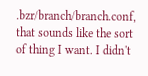.bzr/branch/branch.conf, that sounds like the sort of thing I want. I didn't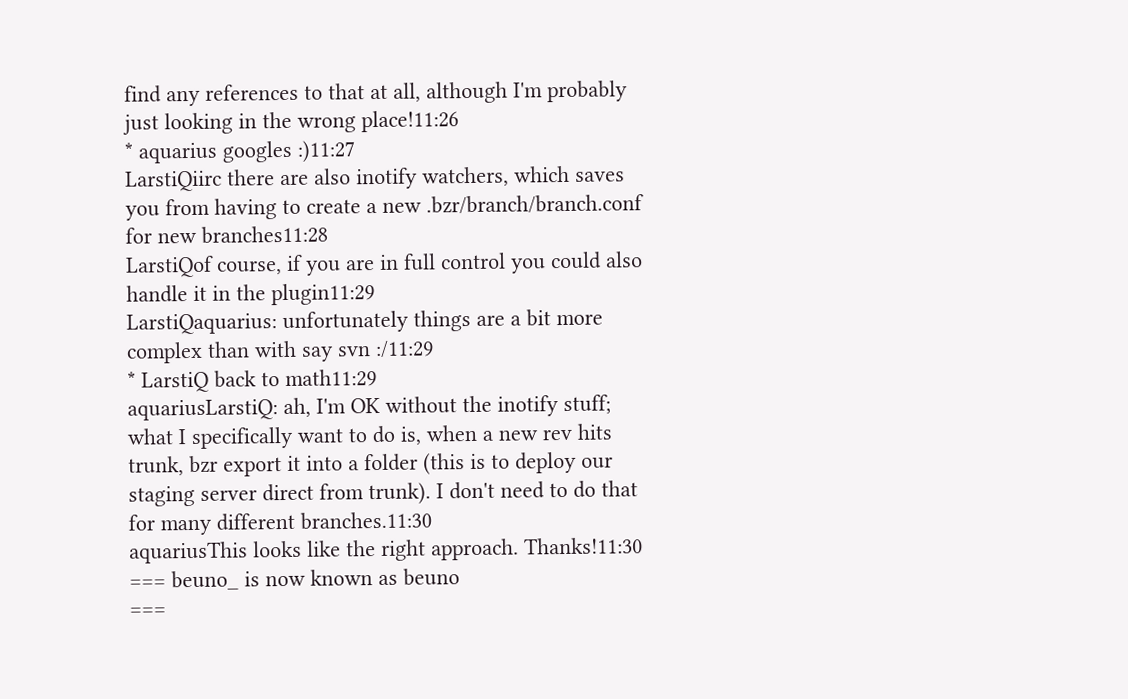find any references to that at all, although I'm probably just looking in the wrong place!11:26
* aquarius googles :)11:27
LarstiQiirc there are also inotify watchers, which saves you from having to create a new .bzr/branch/branch.conf for new branches11:28
LarstiQof course, if you are in full control you could also handle it in the plugin11:29
LarstiQaquarius: unfortunately things are a bit more complex than with say svn :/11:29
* LarstiQ back to math11:29
aquariusLarstiQ: ah, I'm OK without the inotify stuff; what I specifically want to do is, when a new rev hits trunk, bzr export it into a folder (this is to deploy our staging server direct from trunk). I don't need to do that for many different branches.11:30
aquariusThis looks like the right approach. Thanks!11:30
=== beuno_ is now known as beuno
===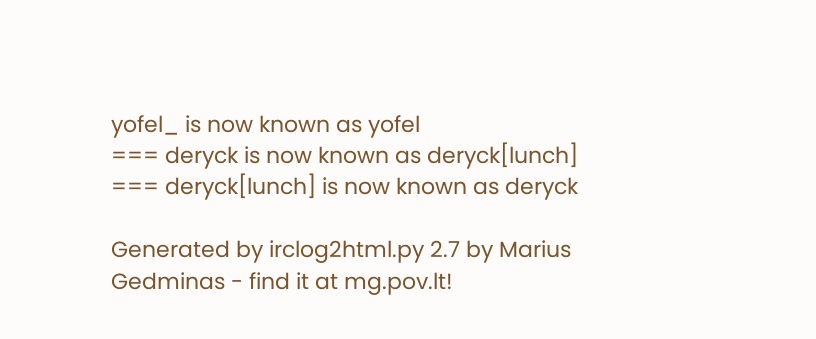yofel_ is now known as yofel
=== deryck is now known as deryck[lunch]
=== deryck[lunch] is now known as deryck

Generated by irclog2html.py 2.7 by Marius Gedminas - find it at mg.pov.lt!